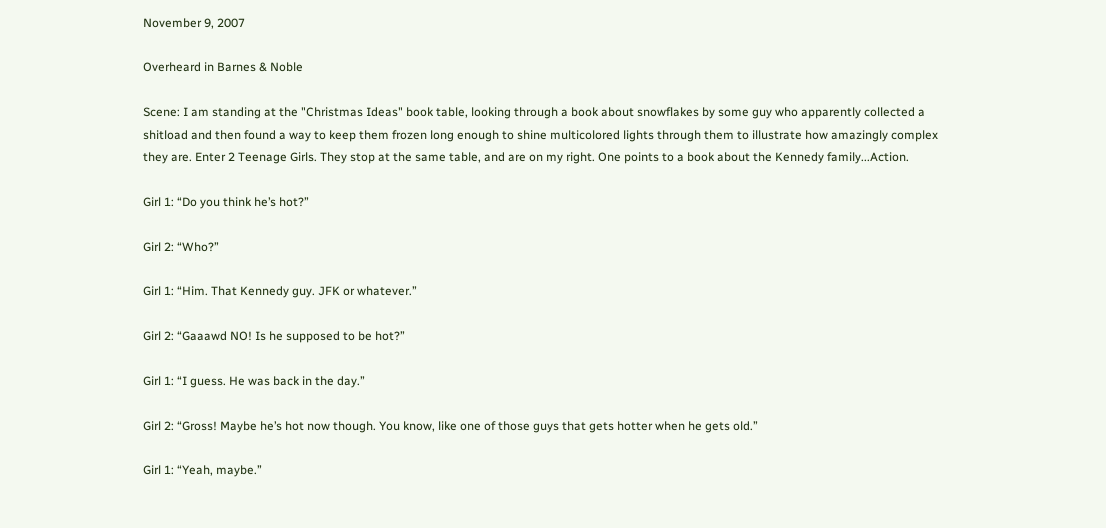November 9, 2007

Overheard in Barnes & Noble

Scene: I am standing at the "Christmas Ideas" book table, looking through a book about snowflakes by some guy who apparently collected a shitload and then found a way to keep them frozen long enough to shine multicolored lights through them to illustrate how amazingly complex they are. Enter 2 Teenage Girls. They stop at the same table, and are on my right. One points to a book about the Kennedy family...Action.

Girl 1: “Do you think he’s hot?”

Girl 2: “Who?”

Girl 1: “Him. That Kennedy guy. JFK or whatever.”

Girl 2: “Gaaawd NO! Is he supposed to be hot?”

Girl 1: “I guess. He was back in the day.”

Girl 2: “Gross! Maybe he’s hot now though. You know, like one of those guys that gets hotter when he gets old.”

Girl 1: “Yeah, maybe.”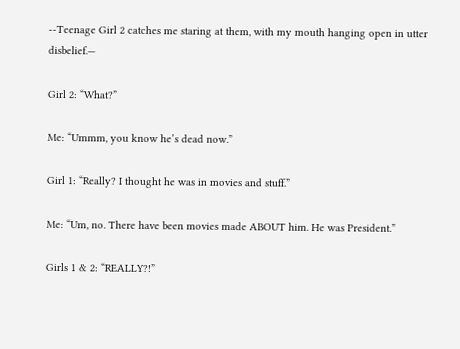--Teenage Girl 2 catches me staring at them, with my mouth hanging open in utter disbelief.—

Girl 2: “What?”

Me: “Ummm, you know he’s dead now.”

Girl 1: “Really? I thought he was in movies and stuff.”

Me: “Um, no. There have been movies made ABOUT him. He was President.”

Girls 1 & 2: “REALLY?!”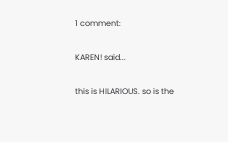1 comment:

KAREN! said...

this is HILARIOUS. so is the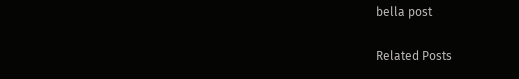bella post

Related Posts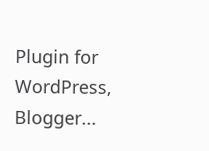Plugin for WordPress, Blogger...